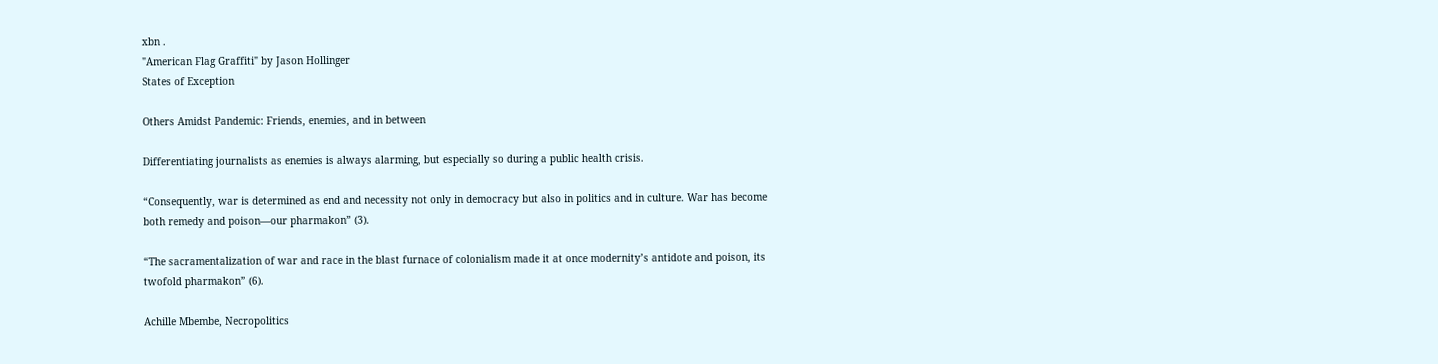xbn .
"American Flag Graffiti" by Jason Hollinger
States of Exception

Others Amidst Pandemic: Friends, enemies, and in between

Differentiating journalists as enemies is always alarming, but especially so during a public health crisis.

“Consequently, war is determined as end and necessity not only in democracy but also in politics and in culture. War has become both remedy and poison—our pharmakon” (3).

“The sacramentalization of war and race in the blast furnace of colonialism made it at once modernity’s antidote and poison, its twofold pharmakon” (6).

Achille Mbembe, Necropolitics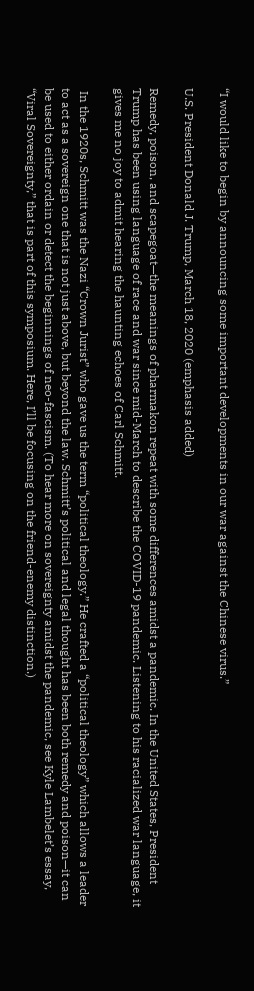“I would like to begin by announcing some important developments in our war against the Chinese virus.”

U.S. President Donald J. Trump, March 18, 2020 (emphasis added)

Remedy, poison, and scapegoat—the meanings of pharmakon repeat with some differences amidst a pandemic. In the United States, President Trump has been using language of race and war since mid-March to describe the COVID-19 pandemic. Listening to his racialized war language, it gives me no joy to admit hearing the haunting echoes of Carl Schmitt.

 In the 1920s, Schmitt was the Nazi “Crown Jurist” who gave us the term “political theology.” He crafted a “political theology” which allows a leader to act as a sovereign one that is not just above, but beyond the law. Schmitt’s political and legal thought has been both remedy and poison—it can be used to either ordain or detect the beginnings of neo-fascism. (To hear more on sovereignty amidst the pandemic, see Kyle Lambelet’s essay, “Viral Sovereignty,” that is part of this symposium. Here, I’ll be focusing on the friend-enemy distinction.)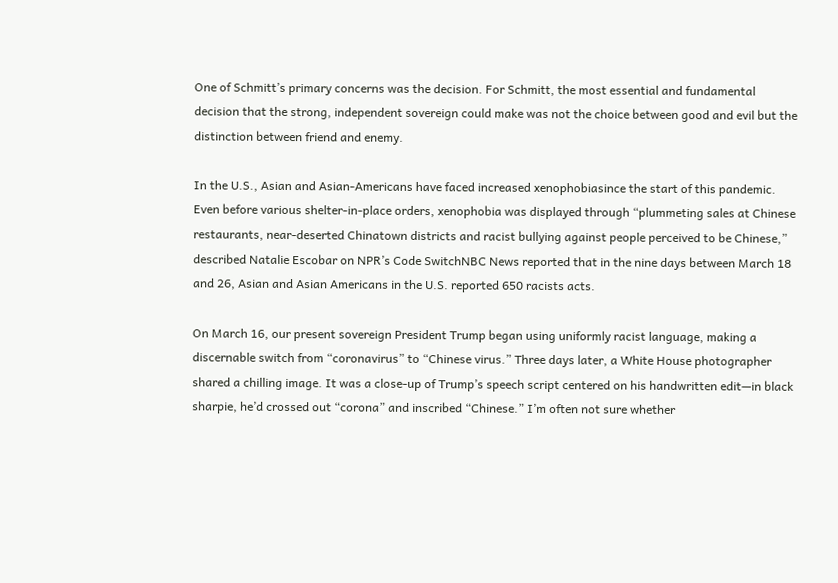One of Schmitt’s primary concerns was the decision. For Schmitt, the most essential and fundamental decision that the strong, independent sovereign could make was not the choice between good and evil but the distinction between friend and enemy.

In the U.S., Asian and Asian-Americans have faced increased xenophobiasince the start of this pandemic. Even before various shelter-in-place orders, xenophobia was displayed through “plummeting sales at Chinese restaurants, near-deserted Chinatown districts and racist bullying against people perceived to be Chinese,” described Natalie Escobar on NPR’s Code SwitchNBC News reported that in the nine days between March 18 and 26, Asian and Asian Americans in the U.S. reported 650 racists acts.

On March 16, our present sovereign President Trump began using uniformly racist language, making a discernable switch from “coronavirus” to “Chinese virus.” Three days later, a White House photographer shared a chilling image. It was a close-up of Trump’s speech script centered on his handwritten edit—in black sharpie, he’d crossed out “corona” and inscribed “Chinese.” I’m often not sure whether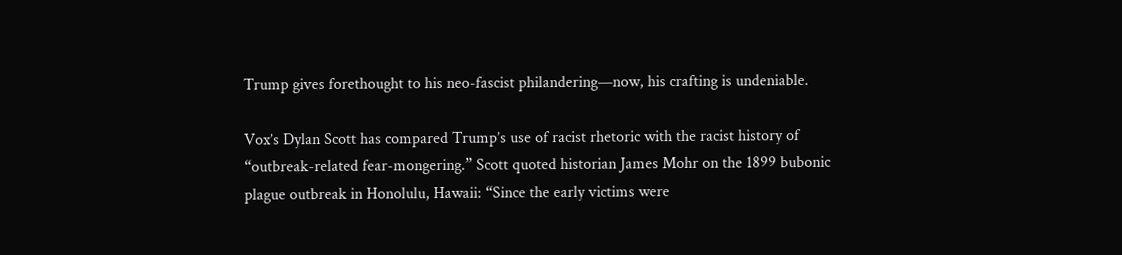Trump gives forethought to his neo-fascist philandering—now, his crafting is undeniable.

Vox’s Dylan Scott has compared Trump’s use of racist rhetoric with the racist history of “outbreak-related fear-mongering.” Scott quoted historian James Mohr on the 1899 bubonic plague outbreak in Honolulu, Hawaii: “Since the early victims were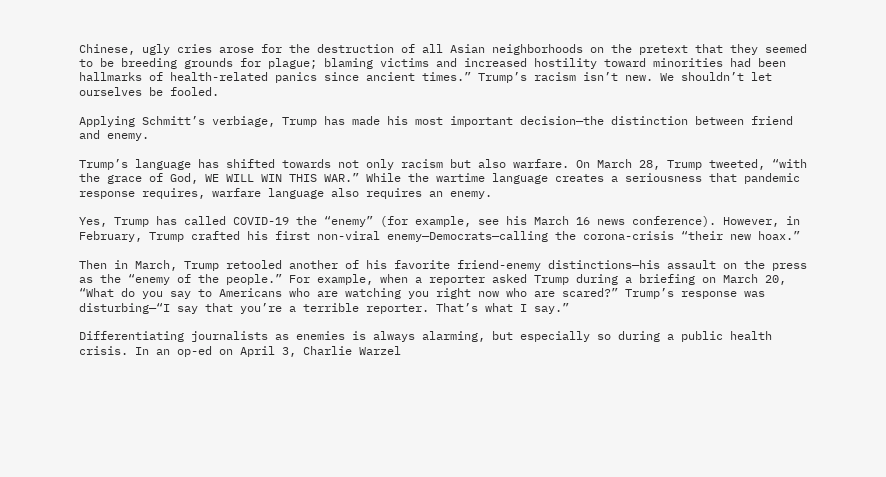Chinese, ugly cries arose for the destruction of all Asian neighborhoods on the pretext that they seemed to be breeding grounds for plague; blaming victims and increased hostility toward minorities had been hallmarks of health-related panics since ancient times.” Trump’s racism isn’t new. We shouldn’t let ourselves be fooled.

Applying Schmitt’s verbiage, Trump has made his most important decision—the distinction between friend and enemy.

Trump’s language has shifted towards not only racism but also warfare. On March 28, Trump tweeted, “with the grace of God, WE WILL WIN THIS WAR.” While the wartime language creates a seriousness that pandemic response requires, warfare language also requires an enemy.

Yes, Trump has called COVID-19 the “enemy” (for example, see his March 16 news conference). However, in February, Trump crafted his first non-viral enemy—Democrats—calling the corona-crisis “their new hoax.”

Then in March, Trump retooled another of his favorite friend-enemy distinctions—his assault on the press as the “enemy of the people.” For example, when a reporter asked Trump during a briefing on March 20, “What do you say to Americans who are watching you right now who are scared?” Trump’s response was disturbing—“I say that you’re a terrible reporter. That’s what I say.”

Differentiating journalists as enemies is always alarming, but especially so during a public health crisis. In an op-ed on April 3, Charlie Warzel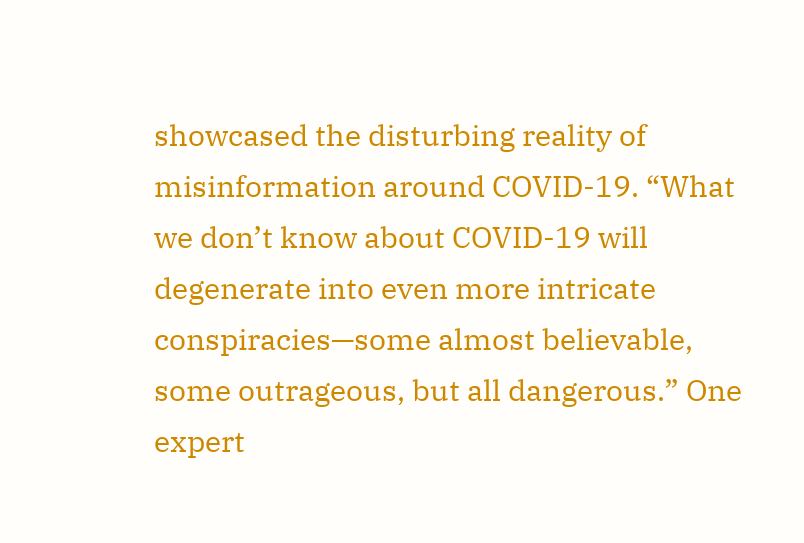showcased the disturbing reality of misinformation around COVID-19. “What we don’t know about COVID-19 will degenerate into even more intricate conspiracies—some almost believable, some outrageous, but all dangerous.” One expert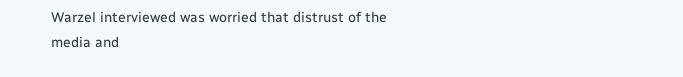Warzel interviewed was worried that distrust of the media and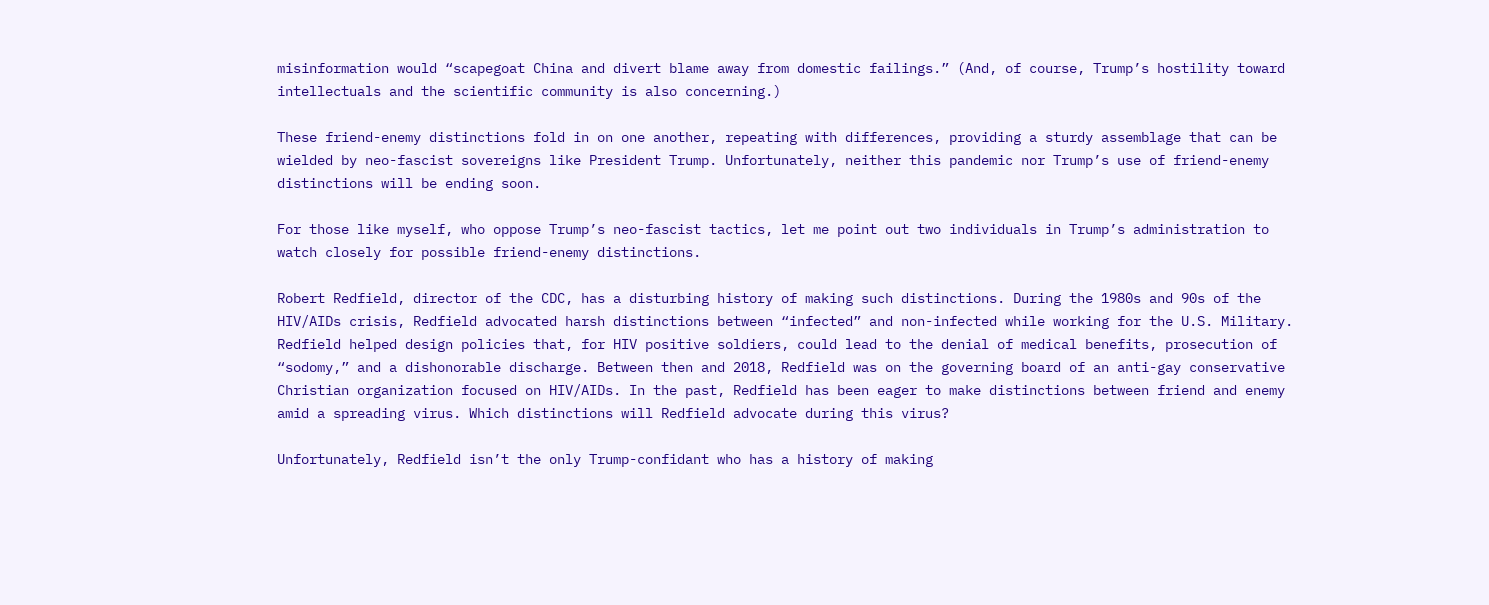misinformation would “scapegoat China and divert blame away from domestic failings.” (And, of course, Trump’s hostility toward intellectuals and the scientific community is also concerning.)

These friend-enemy distinctions fold in on one another, repeating with differences, providing a sturdy assemblage that can be wielded by neo-fascist sovereigns like President Trump. Unfortunately, neither this pandemic nor Trump’s use of friend-enemy distinctions will be ending soon.

For those like myself, who oppose Trump’s neo-fascist tactics, let me point out two individuals in Trump’s administration to watch closely for possible friend-enemy distinctions.

Robert Redfield, director of the CDC, has a disturbing history of making such distinctions. During the 1980s and 90s of the HIV/AIDs crisis, Redfield advocated harsh distinctions between “infected” and non-infected while working for the U.S. Military. Redfield helped design policies that, for HIV positive soldiers, could lead to the denial of medical benefits, prosecution of “sodomy,” and a dishonorable discharge. Between then and 2018, Redfield was on the governing board of an anti-gay conservative Christian organization focused on HIV/AIDs. In the past, Redfield has been eager to make distinctions between friend and enemy amid a spreading virus. Which distinctions will Redfield advocate during this virus?

Unfortunately, Redfield isn’t the only Trump-confidant who has a history of making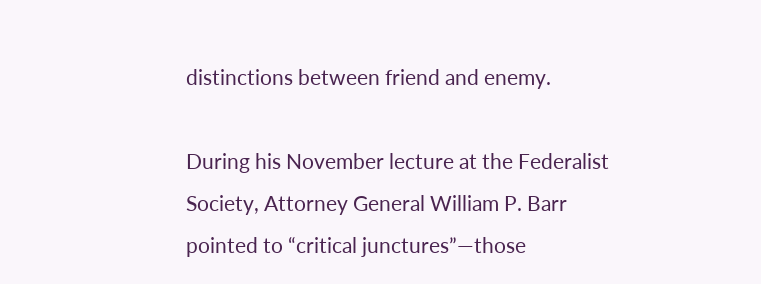distinctions between friend and enemy.

During his November lecture at the Federalist Society, Attorney General William P. Barr pointed to “critical junctures”—those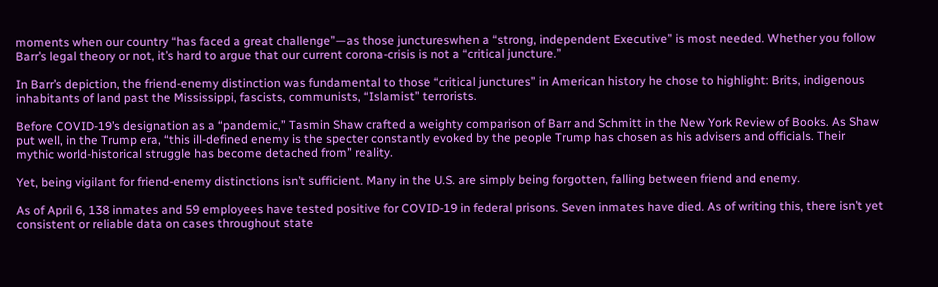moments when our country “has faced a great challenge”—as those junctureswhen a “strong, independent Executive” is most needed. Whether you follow Barr’s legal theory or not, it’s hard to argue that our current corona-crisis is not a “critical juncture.”

In Barr’s depiction, the friend-enemy distinction was fundamental to those “critical junctures” in American history he chose to highlight: Brits, indigenous inhabitants of land past the Mississippi, fascists, communists, “Islamist” terrorists.

Before COVID-19’s designation as a “pandemic,” Tasmin Shaw crafted a weighty comparison of Barr and Schmitt in the New York Review of Books. As Shaw put well, in the Trump era, “this ill-defined enemy is the specter constantly evoked by the people Trump has chosen as his advisers and officials. Their mythic world-historical struggle has become detached from” reality.

Yet, being vigilant for friend-enemy distinctions isn’t sufficient. Many in the U.S. are simply being forgotten, falling between friend and enemy.

As of April 6, 138 inmates and 59 employees have tested positive for COVID-19 in federal prisons. Seven inmates have died. As of writing this, there isn’t yet consistent or reliable data on cases throughout state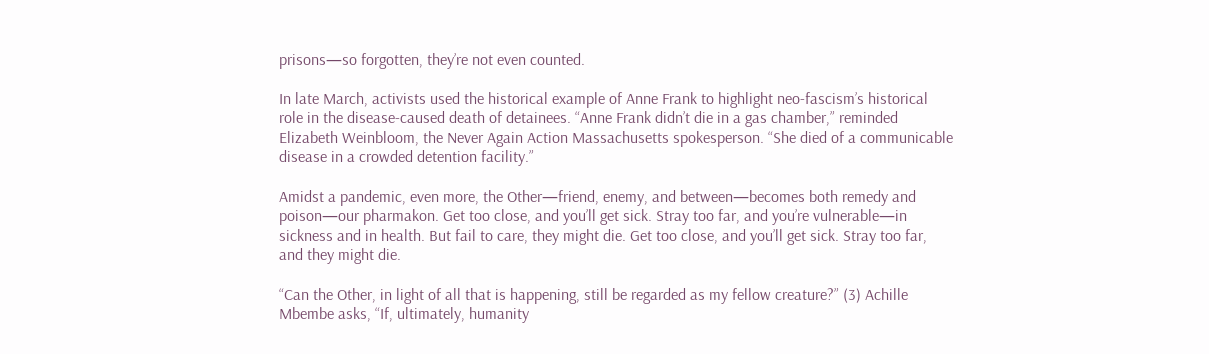prisons—so forgotten, they’re not even counted.

In late March, activists used the historical example of Anne Frank to highlight neo-fascism’s historical role in the disease-caused death of detainees. “Anne Frank didn’t die in a gas chamber,” reminded Elizabeth Weinbloom, the Never Again Action Massachusetts spokesperson. “She died of a communicable disease in a crowded detention facility.”

Amidst a pandemic, even more, the Other—friend, enemy, and between—becomes both remedy and poison—our pharmakon. Get too close, and you’ll get sick. Stray too far, and you’re vulnerable—in sickness and in health. But fail to care, they might die. Get too close, and you’ll get sick. Stray too far, and they might die.

“Can the Other, in light of all that is happening, still be regarded as my fellow creature?” (3) Achille Mbembe asks, “If, ultimately, humanity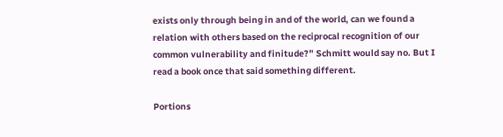exists only through being in and of the world, can we found a relation with others based on the reciprocal recognition of our common vulnerability and finitude?” Schmitt would say no. But I read a book once that said something different.

Portions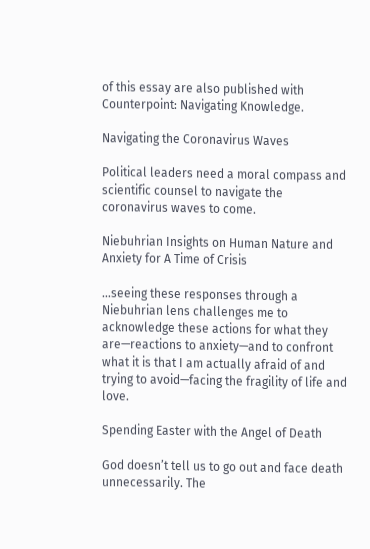of this essay are also published with Counterpoint: Navigating Knowledge.

Navigating the Coronavirus Waves

Political leaders need a moral compass and scientific counsel to navigate the coronavirus waves to come.

Niebuhrian Insights on Human Nature and Anxiety for A Time of Crisis

…seeing these responses through a Niebuhrian lens challenges me to acknowledge these actions for what they are—reactions to anxiety—and to confront what it is that I am actually afraid of and trying to avoid—facing the fragility of life and love.

Spending Easter with the Angel of Death

God doesn’t tell us to go out and face death unnecessarily. The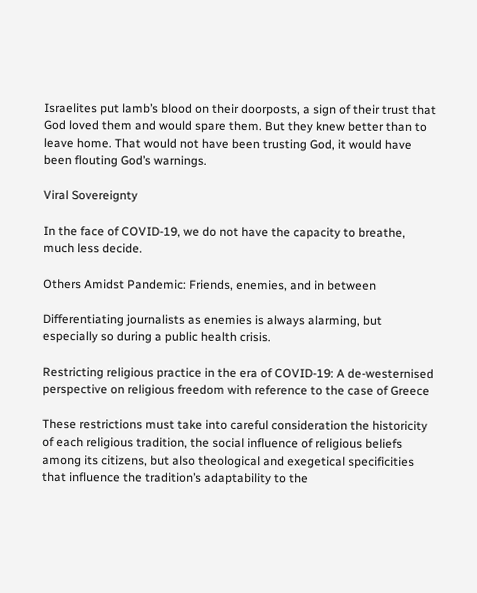Israelites put lamb’s blood on their doorposts, a sign of their trust that God loved them and would spare them. But they knew better than to leave home. That would not have been trusting God, it would have been flouting God’s warnings.

Viral Sovereignty

In the face of COVID-19, we do not have the capacity to breathe, much less decide.

Others Amidst Pandemic: Friends, enemies, and in between

Differentiating journalists as enemies is always alarming, but especially so during a public health crisis.

Restricting religious practice in the era of COVID-19: A de-westernised perspective on religious freedom with reference to the case of Greece

These restrictions must take into careful consideration the historicity of each religious tradition, the social influence of religious beliefs among its citizens, but also theological and exegetical specificities that influence the tradition’s adaptability to the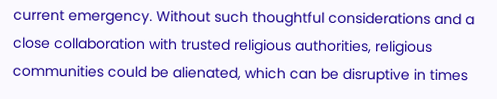current emergency. Without such thoughtful considerations and a close collaboration with trusted religious authorities, religious communities could be alienated, which can be disruptive in times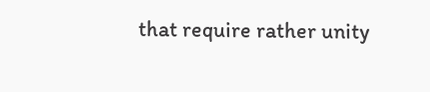that require rather unity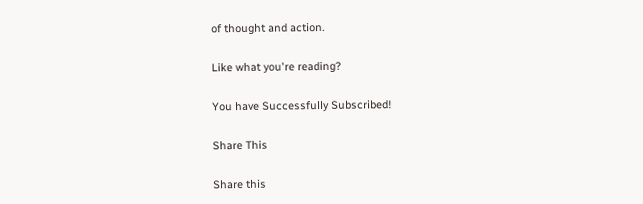of thought and action.

Like what you're reading?

You have Successfully Subscribed!

Share This

Share this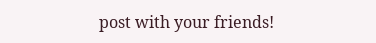post with your friends!